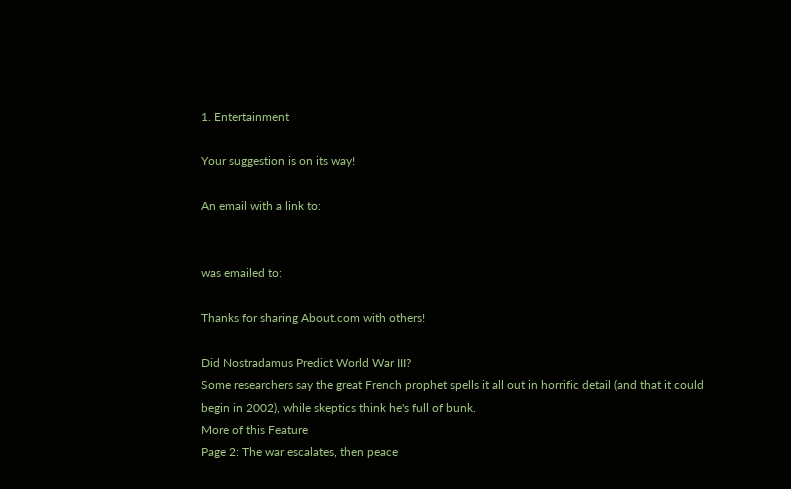1. Entertainment

Your suggestion is on its way!

An email with a link to:


was emailed to:

Thanks for sharing About.com with others!

Did Nostradamus Predict World War III?
Some researchers say the great French prophet spells it all out in horrific detail (and that it could begin in 2002), while skeptics think he's full of bunk.
More of this Feature
Page 2: The war escalates, then peace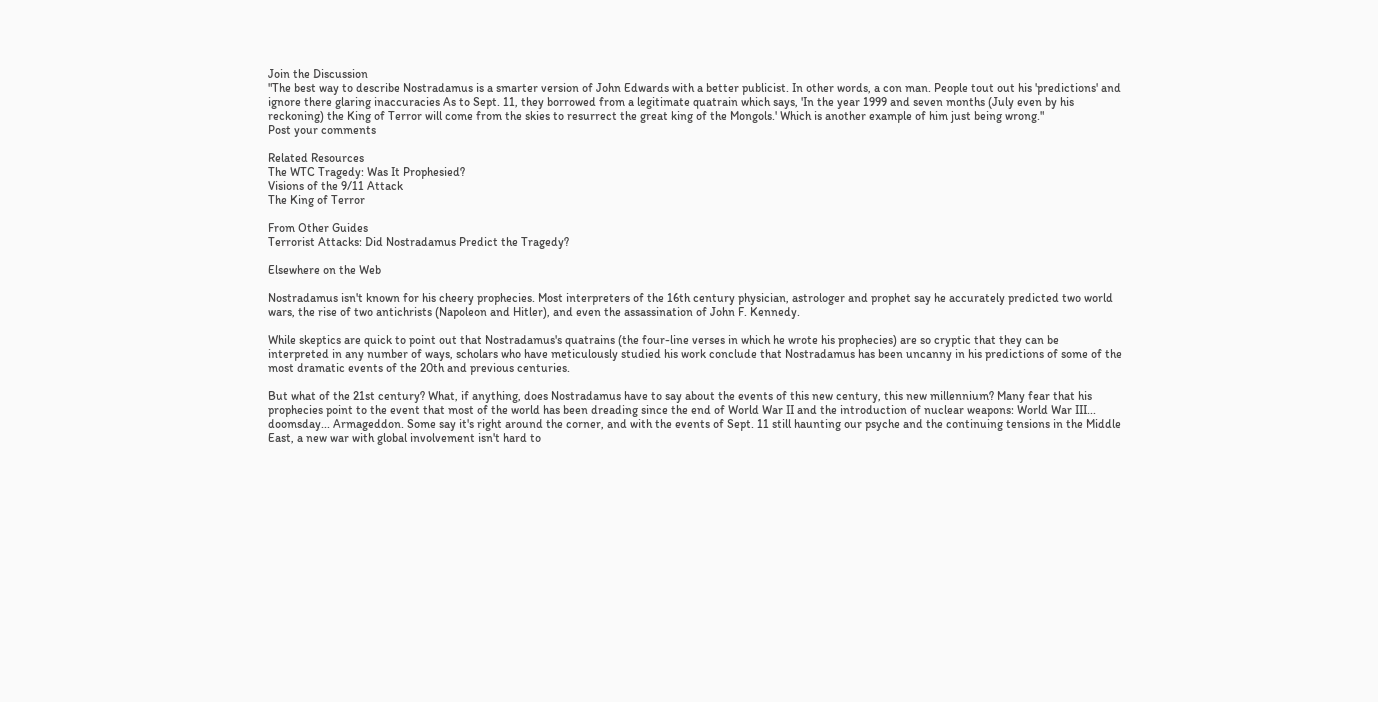Join the Discussion
"The best way to describe Nostradamus is a smarter version of John Edwards with a better publicist. In other words, a con man. People tout out his 'predictions' and ignore there glaring inaccuracies As to Sept. 11, they borrowed from a legitimate quatrain which says, 'In the year 1999 and seven months (July even by his reckoning) the King of Terror will come from the skies to resurrect the great king of the Mongols.' Which is another example of him just being wrong."
Post your comments

Related Resources
The WTC Tragedy: Was It Prophesied?
Visions of the 9/11 Attack
The King of Terror

From Other Guides
Terrorist Attacks: Did Nostradamus Predict the Tragedy?

Elsewhere on the Web

Nostradamus isn't known for his cheery prophecies. Most interpreters of the 16th century physician, astrologer and prophet say he accurately predicted two world wars, the rise of two antichrists (Napoleon and Hitler), and even the assassination of John F. Kennedy.

While skeptics are quick to point out that Nostradamus's quatrains (the four-line verses in which he wrote his prophecies) are so cryptic that they can be interpreted in any number of ways, scholars who have meticulously studied his work conclude that Nostradamus has been uncanny in his predictions of some of the most dramatic events of the 20th and previous centuries.

But what of the 21st century? What, if anything, does Nostradamus have to say about the events of this new century, this new millennium? Many fear that his prophecies point to the event that most of the world has been dreading since the end of World War II and the introduction of nuclear weapons: World War III... doomsday... Armageddon. Some say it's right around the corner, and with the events of Sept. 11 still haunting our psyche and the continuing tensions in the Middle East, a new war with global involvement isn't hard to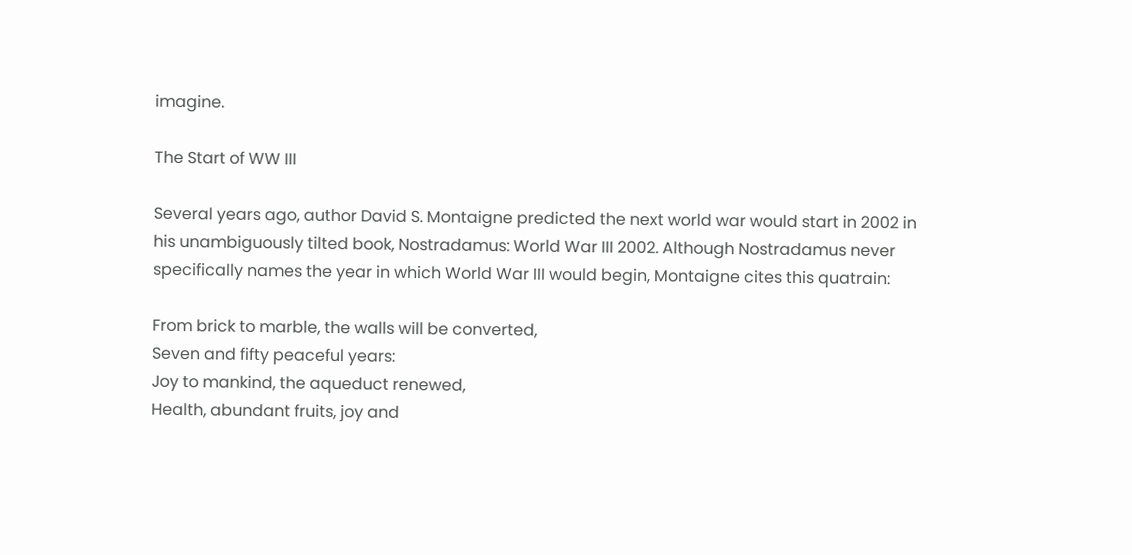imagine.

The Start of WW III

Several years ago, author David S. Montaigne predicted the next world war would start in 2002 in his unambiguously tilted book, Nostradamus: World War III 2002. Although Nostradamus never specifically names the year in which World War III would begin, Montaigne cites this quatrain:

From brick to marble, the walls will be converted,
Seven and fifty peaceful years:
Joy to mankind, the aqueduct renewed,
Health, abundant fruits, joy and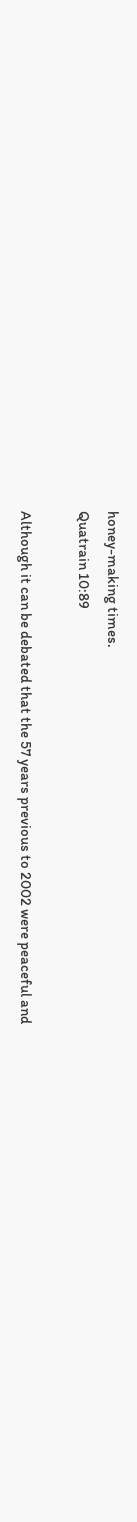honey-making times.
Quatrain 10:89

Although it can be debated that the 57 years previous to 2002 were peaceful and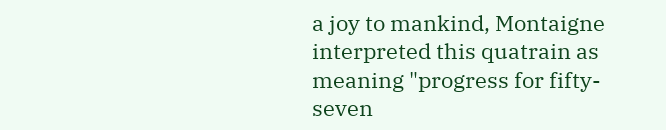a joy to mankind, Montaigne interpreted this quatrain as meaning "progress for fifty-seven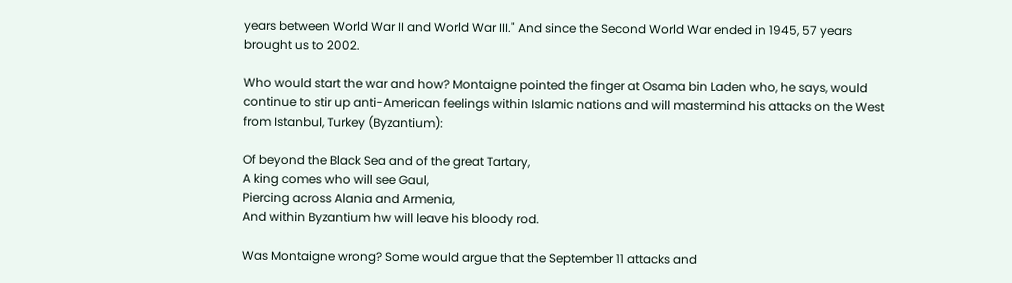years between World War II and World War III." And since the Second World War ended in 1945, 57 years brought us to 2002.

Who would start the war and how? Montaigne pointed the finger at Osama bin Laden who, he says, would continue to stir up anti-American feelings within Islamic nations and will mastermind his attacks on the West from Istanbul, Turkey (Byzantium):

Of beyond the Black Sea and of the great Tartary,
A king comes who will see Gaul,
Piercing across Alania and Armenia,
And within Byzantium hw will leave his bloody rod.

Was Montaigne wrong? Some would argue that the September 11 attacks and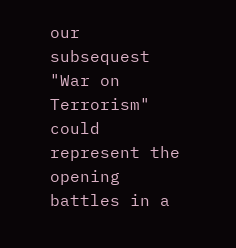our subsequest "War on Terrorism" could represent the opening battles in a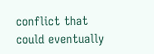conflict that could eventually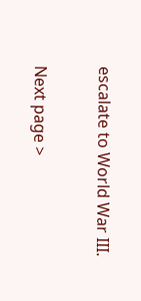escalate to World War III.

Next page >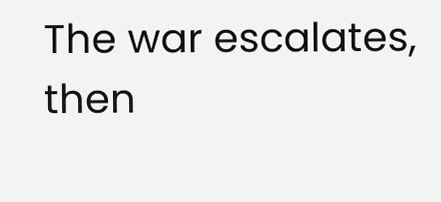The war escalates, then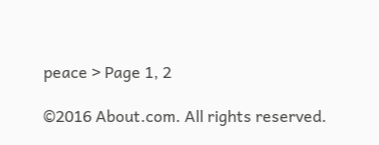peace > Page 1, 2

©2016 About.com. All rights reserved.